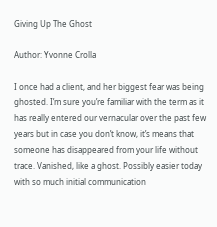Giving Up The Ghost

Author: Yvonne Crolla

I once had a client, and her biggest fear was being ghosted. I’m sure you’re familiar with the term as it has really entered our vernacular over the past few years but in case you don’t know, it’s means that someone has disappeared from your life without trace. Vanished, like a ghost. Possibly easier today with so much initial communication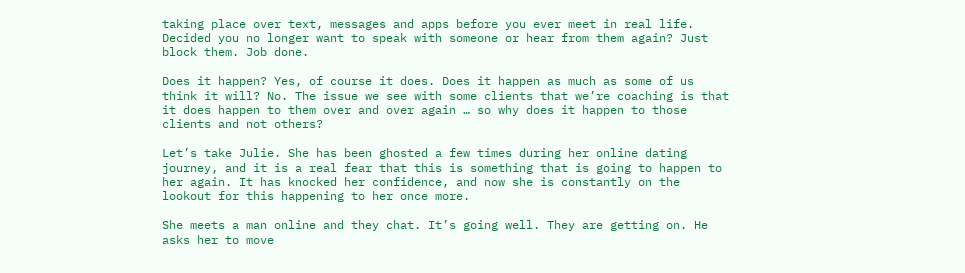taking place over text, messages and apps before you ever meet in real life. Decided you no longer want to speak with someone or hear from them again? Just block them. Job done.

Does it happen? Yes, of course it does. Does it happen as much as some of us think it will? No. The issue we see with some clients that we’re coaching is that it does happen to them over and over again … so why does it happen to those clients and not others?

Let’s take Julie. She has been ghosted a few times during her online dating journey, and it is a real fear that this is something that is going to happen to her again. It has knocked her confidence, and now she is constantly on the lookout for this happening to her once more.

She meets a man online and they chat. It’s going well. They are getting on. He asks her to move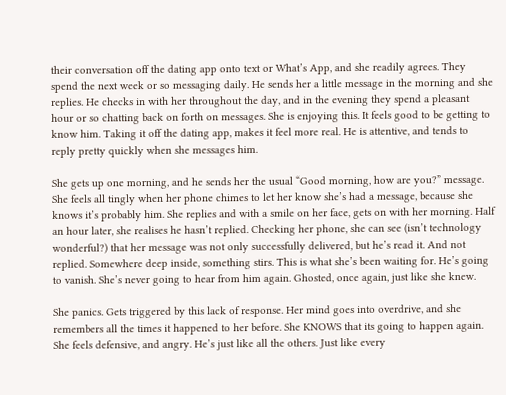their conversation off the dating app onto text or What’s App, and she readily agrees. They spend the next week or so messaging daily. He sends her a little message in the morning and she replies. He checks in with her throughout the day, and in the evening they spend a pleasant hour or so chatting back on forth on messages. She is enjoying this. It feels good to be getting to know him. Taking it off the dating app, makes it feel more real. He is attentive, and tends to reply pretty quickly when she messages him.

She gets up one morning, and he sends her the usual “Good morning, how are you?” message. She feels all tingly when her phone chimes to let her know she’s had a message, because she knows it’s probably him. She replies and with a smile on her face, gets on with her morning. Half an hour later, she realises he hasn’t replied. Checking her phone, she can see (isn’t technology wonderful?) that her message was not only successfully delivered, but he’s read it. And not replied. Somewhere deep inside, something stirs. This is what she’s been waiting for. He’s going to vanish. She’s never going to hear from him again. Ghosted, once again, just like she knew.

She panics. Gets triggered by this lack of response. Her mind goes into overdrive, and she remembers all the times it happened to her before. She KNOWS that its going to happen again. She feels defensive, and angry. He’s just like all the others. Just like every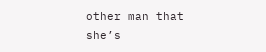other man that she’s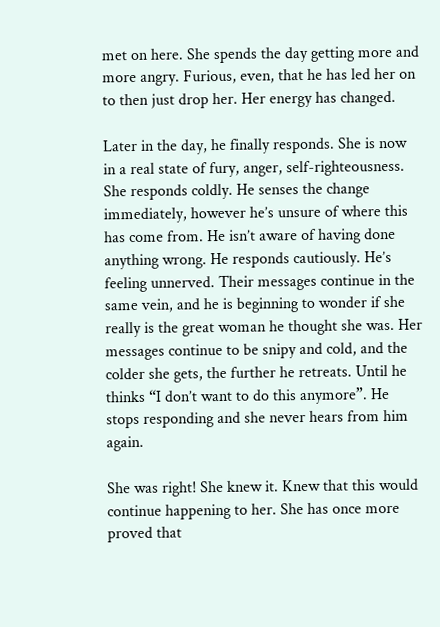met on here. She spends the day getting more and more angry. Furious, even, that he has led her on to then just drop her. Her energy has changed.

Later in the day, he finally responds. She is now in a real state of fury, anger, self-righteousness. She responds coldly. He senses the change immediately, however he’s unsure of where this has come from. He isn’t aware of having done anything wrong. He responds cautiously. He’s feeling unnerved. Their messages continue in the same vein, and he is beginning to wonder if she really is the great woman he thought she was. Her messages continue to be snipy and cold, and the colder she gets, the further he retreats. Until he thinks “I don’t want to do this anymore”. He stops responding and she never hears from him again.

She was right! She knew it. Knew that this would continue happening to her. She has once more proved that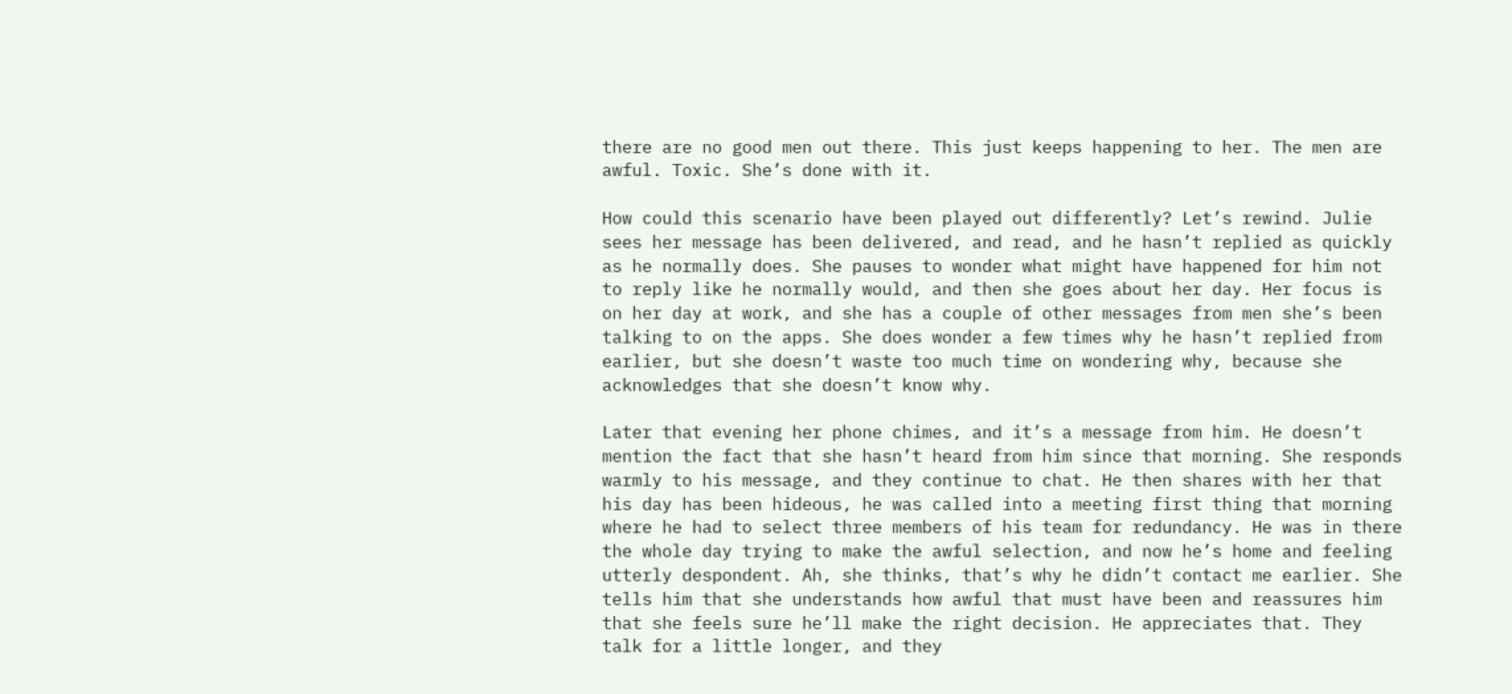there are no good men out there. This just keeps happening to her. The men are awful. Toxic. She’s done with it.

How could this scenario have been played out differently? Let’s rewind. Julie sees her message has been delivered, and read, and he hasn’t replied as quickly as he normally does. She pauses to wonder what might have happened for him not to reply like he normally would, and then she goes about her day. Her focus is on her day at work, and she has a couple of other messages from men she’s been talking to on the apps. She does wonder a few times why he hasn’t replied from earlier, but she doesn’t waste too much time on wondering why, because she acknowledges that she doesn’t know why.

Later that evening her phone chimes, and it’s a message from him. He doesn’t mention the fact that she hasn’t heard from him since that morning. She responds warmly to his message, and they continue to chat. He then shares with her that his day has been hideous, he was called into a meeting first thing that morning where he had to select three members of his team for redundancy. He was in there the whole day trying to make the awful selection, and now he’s home and feeling utterly despondent. Ah, she thinks, that’s why he didn’t contact me earlier. She tells him that she understands how awful that must have been and reassures him that she feels sure he’ll make the right decision. He appreciates that. They talk for a little longer, and they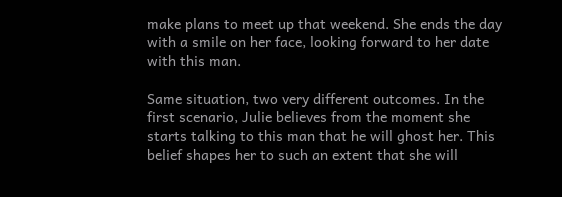make plans to meet up that weekend. She ends the day with a smile on her face, looking forward to her date with this man.

Same situation, two very different outcomes. In the first scenario, Julie believes from the moment she starts talking to this man that he will ghost her. This belief shapes her to such an extent that she will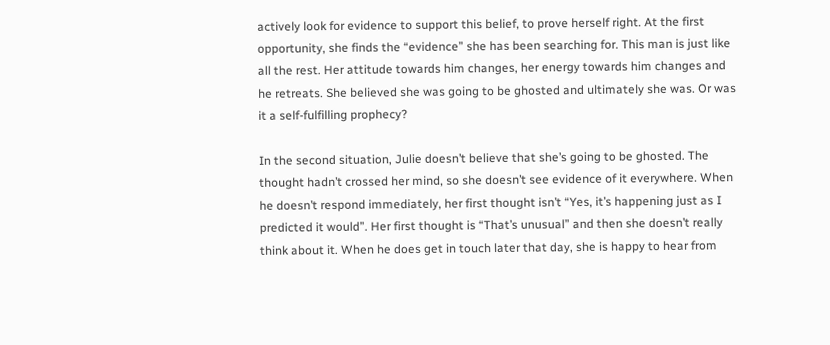actively look for evidence to support this belief, to prove herself right. At the first opportunity, she finds the “evidence” she has been searching for. This man is just like all the rest. Her attitude towards him changes, her energy towards him changes and he retreats. She believed she was going to be ghosted and ultimately she was. Or was it a self-fulfilling prophecy?

In the second situation, Julie doesn’t believe that she’s going to be ghosted. The thought hadn’t crossed her mind, so she doesn’t see evidence of it everywhere. When he doesn’t respond immediately, her first thought isn’t “Yes, it’s happening just as I predicted it would”. Her first thought is “That’s unusual” and then she doesn’t really think about it. When he does get in touch later that day, she is happy to hear from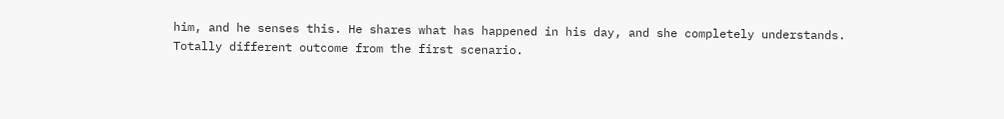him, and he senses this. He shares what has happened in his day, and she completely understands. Totally different outcome from the first scenario.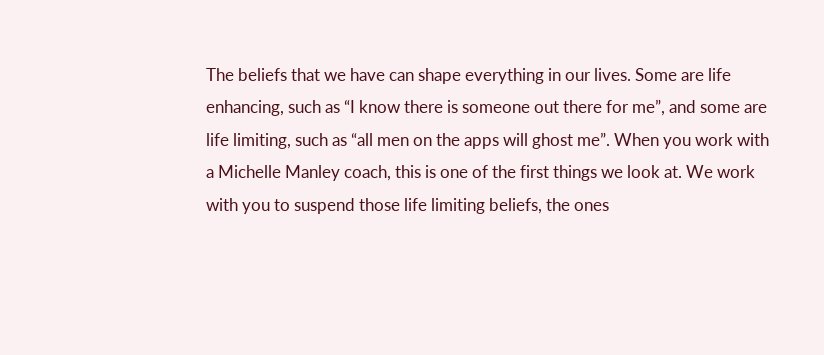The beliefs that we have can shape everything in our lives. Some are life enhancing, such as “I know there is someone out there for me”, and some are life limiting, such as “all men on the apps will ghost me”. When you work with a Michelle Manley coach, this is one of the first things we look at. We work with you to suspend those life limiting beliefs, the ones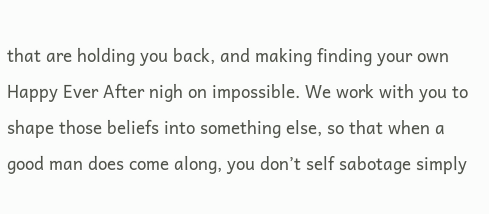that are holding you back, and making finding your own Happy Ever After nigh on impossible. We work with you to shape those beliefs into something else, so that when a good man does come along, you don’t self sabotage simply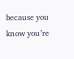because you know you’re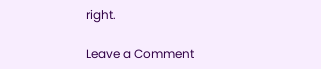right.

Leave a Comment